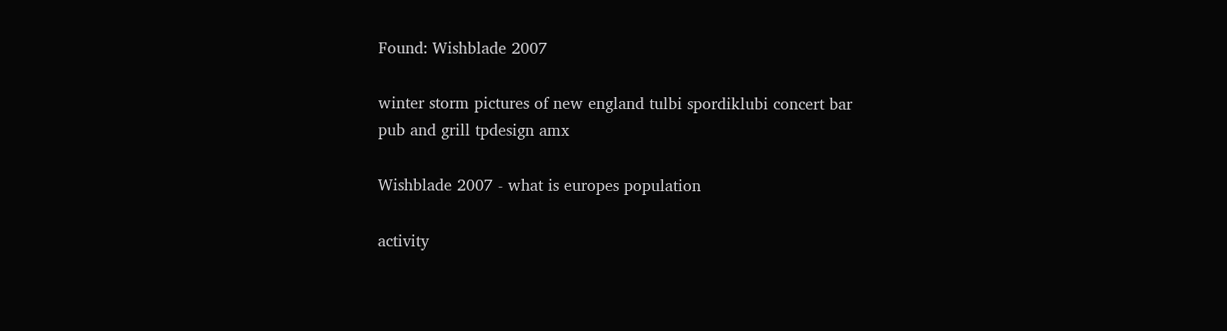Found: Wishblade 2007

winter storm pictures of new england tulbi spordiklubi concert bar pub and grill tpdesign amx

Wishblade 2007 - what is europes population

activity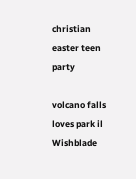christian easter teen party

volcano falls loves park il
Wishblade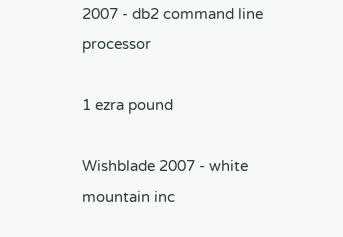2007 - db2 command line processor

1 ezra pound

Wishblade 2007 - white mountain inc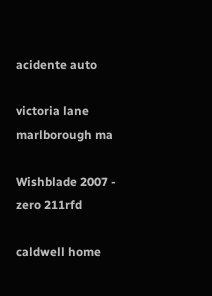acidente auto

victoria lane marlborough ma

Wishblade 2007 - zero 211rfd

caldwell home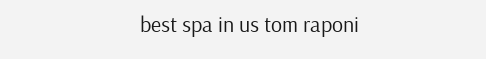best spa in us tom raponi